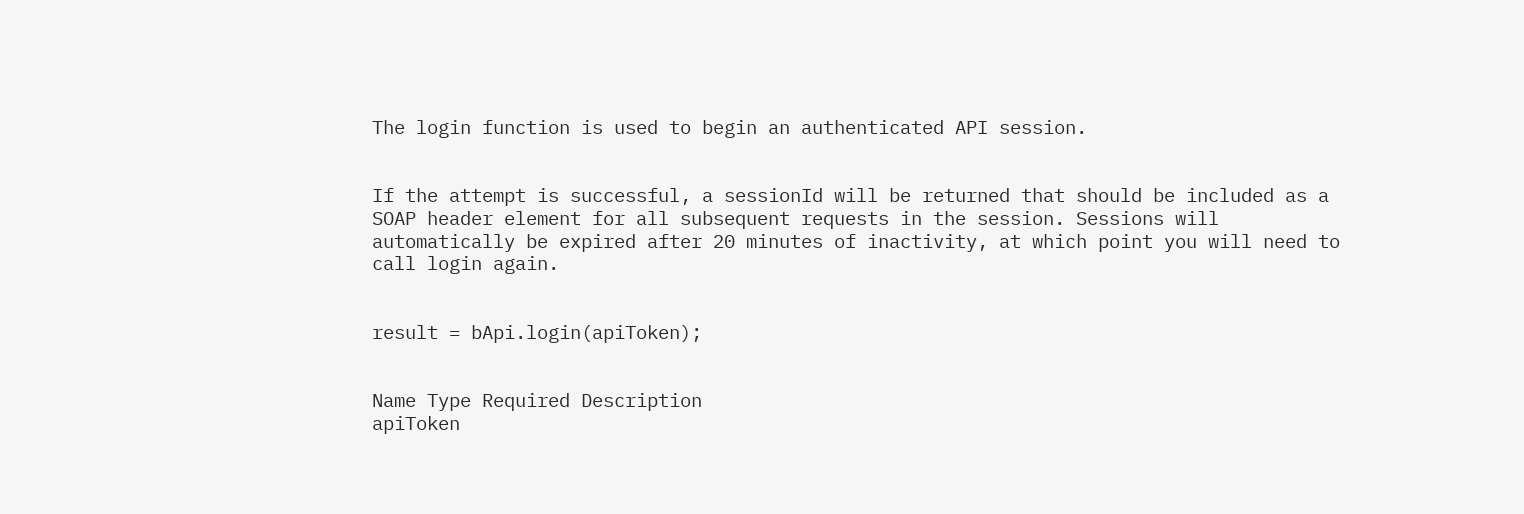The login function is used to begin an authenticated API session.


If the attempt is successful, a sessionId will be returned that should be included as a SOAP header element for all subsequent requests in the session. Sessions will automatically be expired after 20 minutes of inactivity, at which point you will need to call login again.


result = bApi.login(apiToken);


Name Type Required Description
apiToken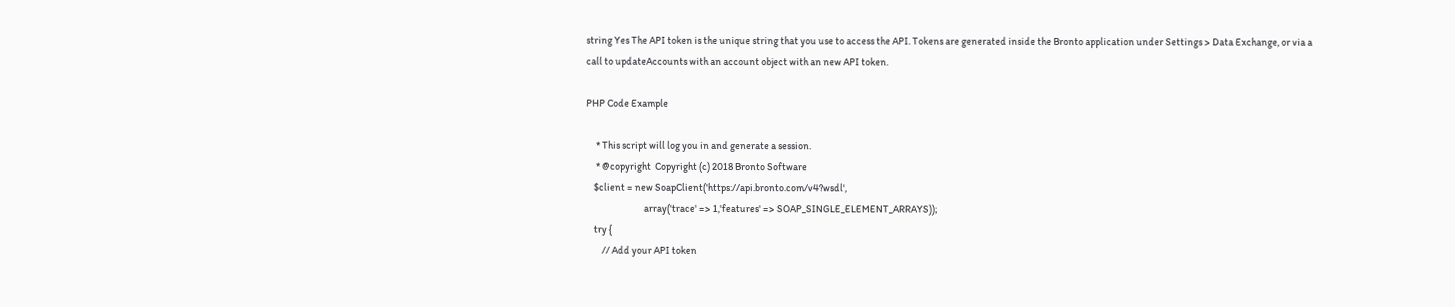string Yes The API token is the unique string that you use to access the API. Tokens are generated inside the Bronto application under Settings > Data Exchange, or via a call to updateAccounts with an account object with an new API token.

PHP Code Example

     * This script will log you in and generate a session.
     * @copyright  Copyright (c) 2018 Bronto Software
    $client = new SoapClient('https://api.bronto.com/v4?wsdl',
                             array('trace' => 1,'features' => SOAP_SINGLE_ELEMENT_ARRAYS));
    try {
        // Add your API token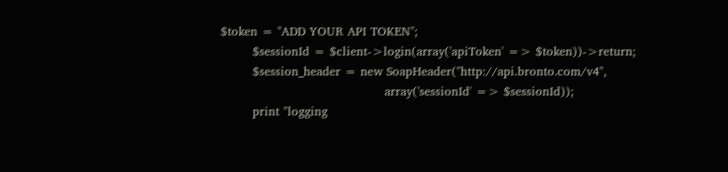$token = "ADD YOUR API TOKEN";
        $sessionId = $client->login(array('apiToken' => $token))->return;
        $session_header = new SoapHeader("http://api.bronto.com/v4",
                                         array('sessionId' => $sessionId));
        print "logging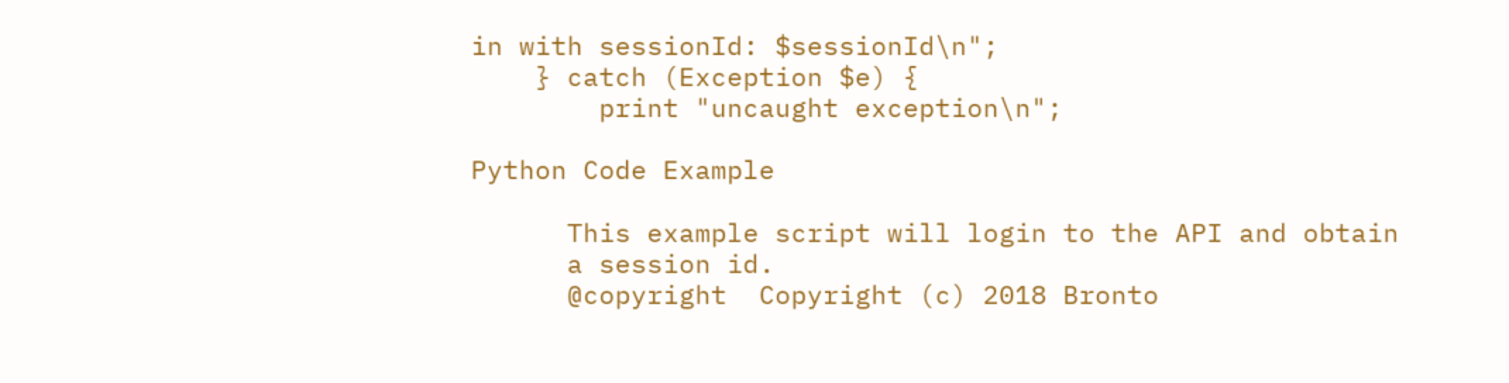in with sessionId: $sessionId\n";
    } catch (Exception $e) {
        print "uncaught exception\n";

Python Code Example

      This example script will login to the API and obtain
      a session id.
      @copyright  Copyright (c) 2018 Bronto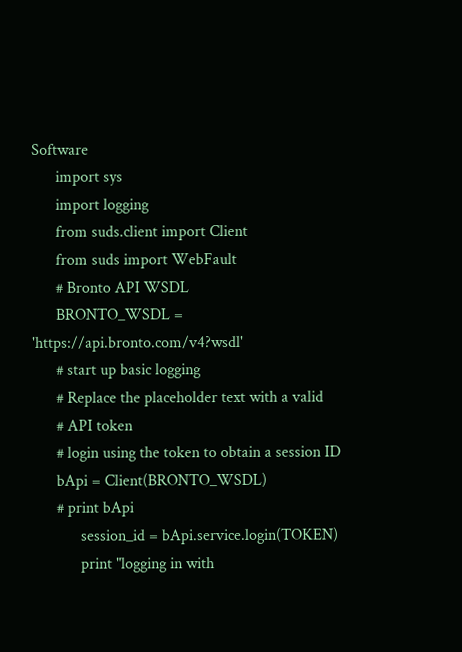Software
      import sys
      import logging
      from suds.client import Client
      from suds import WebFault
      # Bronto API WSDL
      BRONTO_WSDL = 'https://api.bronto.com/v4?wsdl'
      # start up basic logging
      # Replace the placeholder text with a valid
      # API token
      # login using the token to obtain a session ID
      bApi = Client(BRONTO_WSDL)
      # print bApi
            session_id = bApi.service.login(TOKEN)
            print "logging in with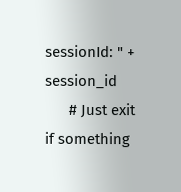sessionId: " + session_id
      # Just exit if something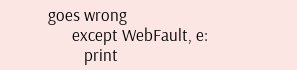goes wrong
      except WebFault, e:
         print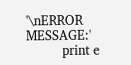'\nERROR MESSAGE:'
         print e